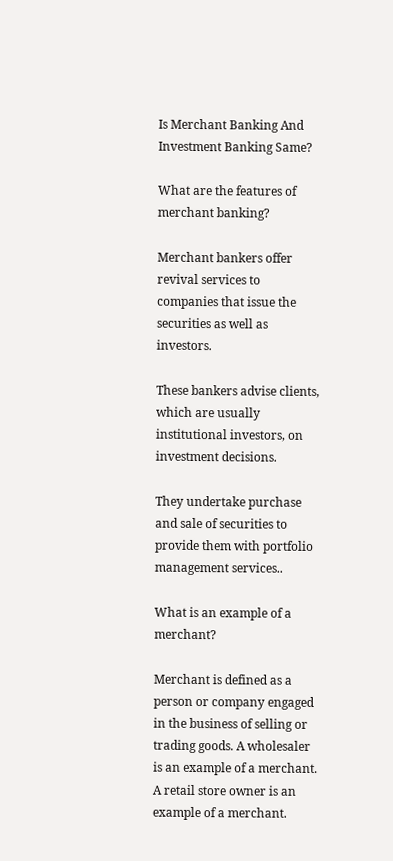Is Merchant Banking And Investment Banking Same?

What are the features of merchant banking?

Merchant bankers offer revival services to companies that issue the securities as well as investors.

These bankers advise clients, which are usually institutional investors, on investment decisions.

They undertake purchase and sale of securities to provide them with portfolio management services..

What is an example of a merchant?

Merchant is defined as a person or company engaged in the business of selling or trading goods. A wholesaler is an example of a merchant. A retail store owner is an example of a merchant.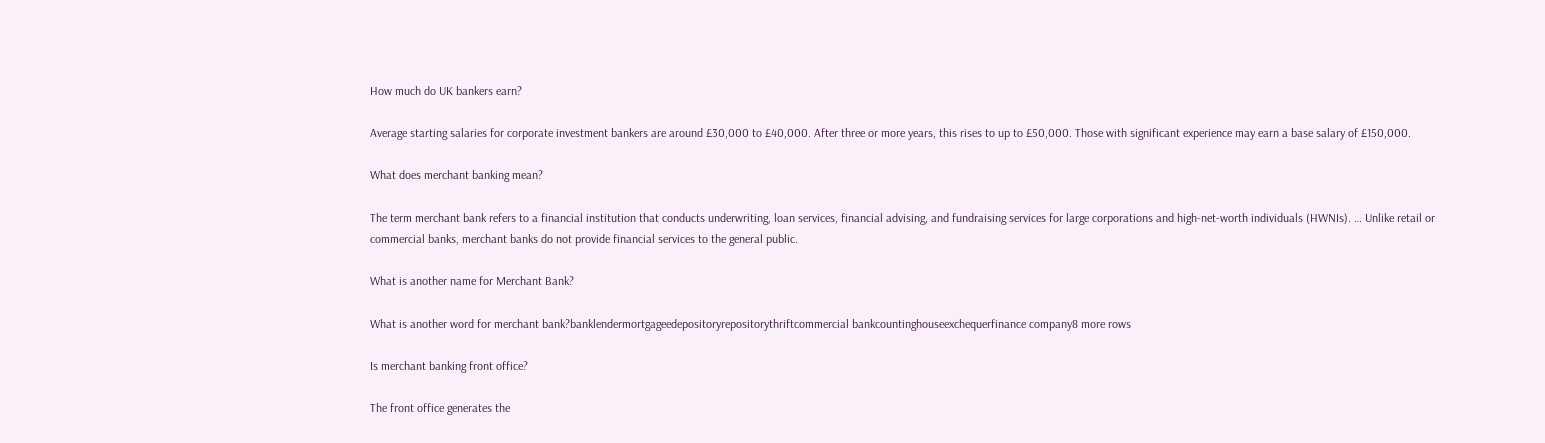How much do UK bankers earn?

Average starting salaries for corporate investment bankers are around £30,000 to £40,000. After three or more years, this rises to up to £50,000. Those with significant experience may earn a base salary of £150,000.

What does merchant banking mean?

The term merchant bank refers to a financial institution that conducts underwriting, loan services, financial advising, and fundraising services for large corporations and high-net-worth individuals (HWNIs). … Unlike retail or commercial banks, merchant banks do not provide financial services to the general public.

What is another name for Merchant Bank?

What is another word for merchant bank?banklendermortgageedepositoryrepositorythriftcommercial bankcountinghouseexchequerfinance company8 more rows

Is merchant banking front office?

The front office generates the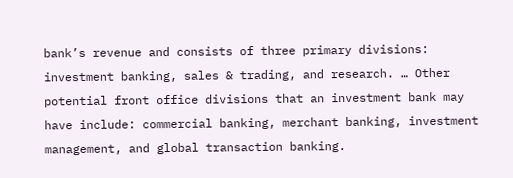bank’s revenue and consists of three primary divisions: investment banking, sales & trading, and research. … Other potential front office divisions that an investment bank may have include: commercial banking, merchant banking, investment management, and global transaction banking.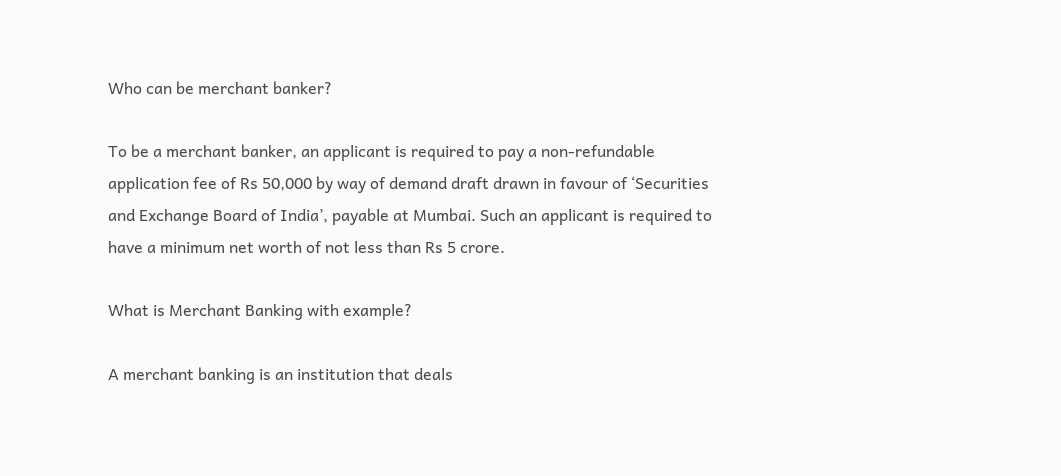Who can be merchant banker?

To be a merchant banker, an applicant is required to pay a non-refundable application fee of Rs 50,000 by way of demand draft drawn in favour of ‘Securities and Exchange Board of India’, payable at Mumbai. Such an applicant is required to have a minimum net worth of not less than Rs 5 crore.

What is Merchant Banking with example?

A merchant banking is an institution that deals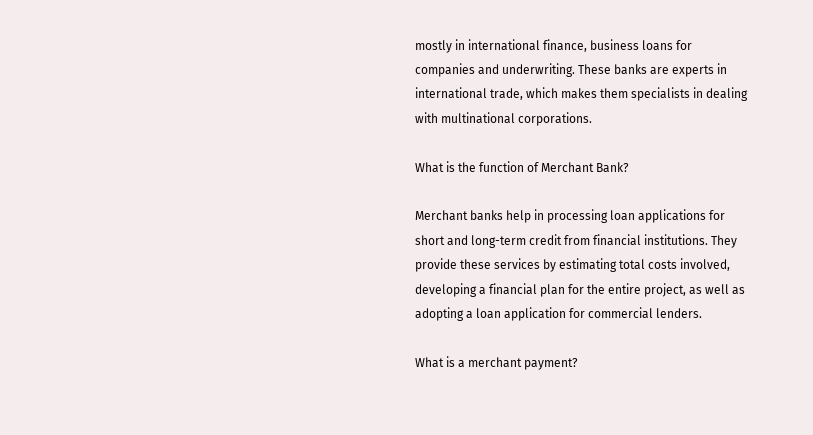mostly in international finance, business loans for companies and underwriting. These banks are experts in international trade, which makes them specialists in dealing with multinational corporations.

What is the function of Merchant Bank?

Merchant banks help in processing loan applications for short and long-term credit from financial institutions. They provide these services by estimating total costs involved, developing a financial plan for the entire project, as well as adopting a loan application for commercial lenders.

What is a merchant payment?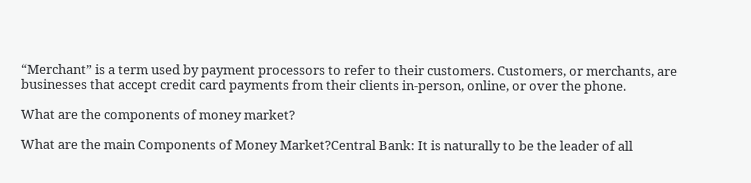“Merchant” is a term used by payment processors to refer to their customers. Customers, or merchants, are businesses that accept credit card payments from their clients in-person, online, or over the phone.

What are the components of money market?

What are the main Components of Money Market?Central Bank: It is naturally to be the leader of all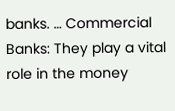banks. … Commercial Banks: They play a vital role in the money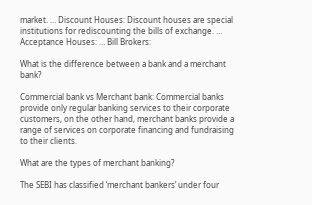market. … Discount Houses: Discount houses are special institutions for rediscounting the bills of exchange. … Acceptance Houses: … Bill Brokers:

What is the difference between a bank and a merchant bank?

Commercial bank vs Merchant bank: Commercial banks provide only regular banking services to their corporate customers, on the other hand, merchant banks provide a range of services on corporate financing and fundraising to their clients.

What are the types of merchant banking?

The SEBI has classified ‘merchant bankers’ under four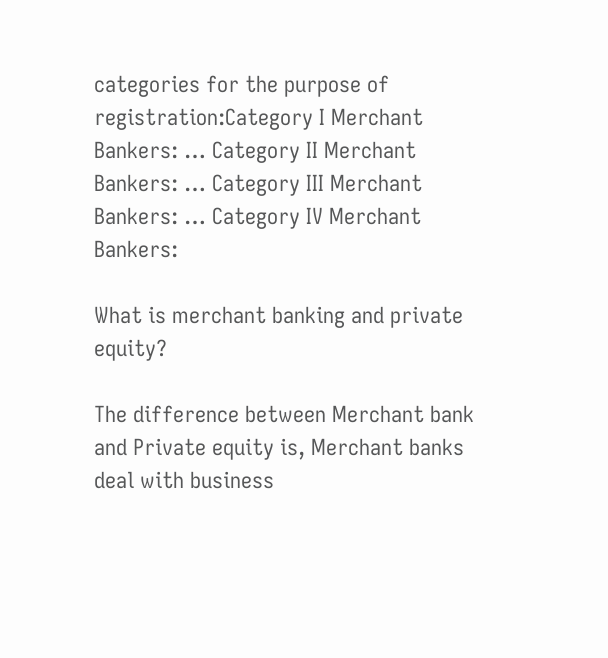categories for the purpose of registration:Category I Merchant Bankers: … Category II Merchant Bankers: … Category III Merchant Bankers: … Category IV Merchant Bankers:

What is merchant banking and private equity?

The difference between Merchant bank and Private equity is, Merchant banks deal with business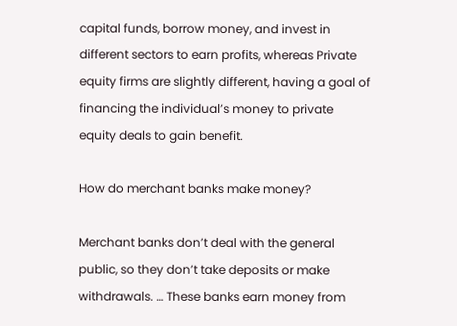capital funds, borrow money, and invest in different sectors to earn profits, whereas Private equity firms are slightly different, having a goal of financing the individual’s money to private equity deals to gain benefit.

How do merchant banks make money?

Merchant banks don’t deal with the general public, so they don’t take deposits or make withdrawals. … These banks earn money from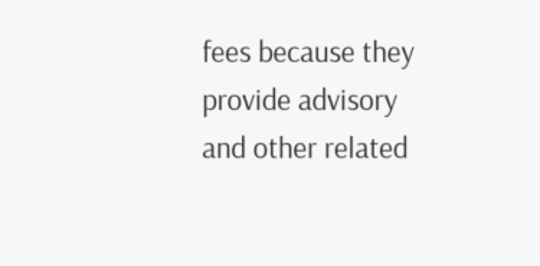fees because they provide advisory and other related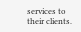services to their clients.